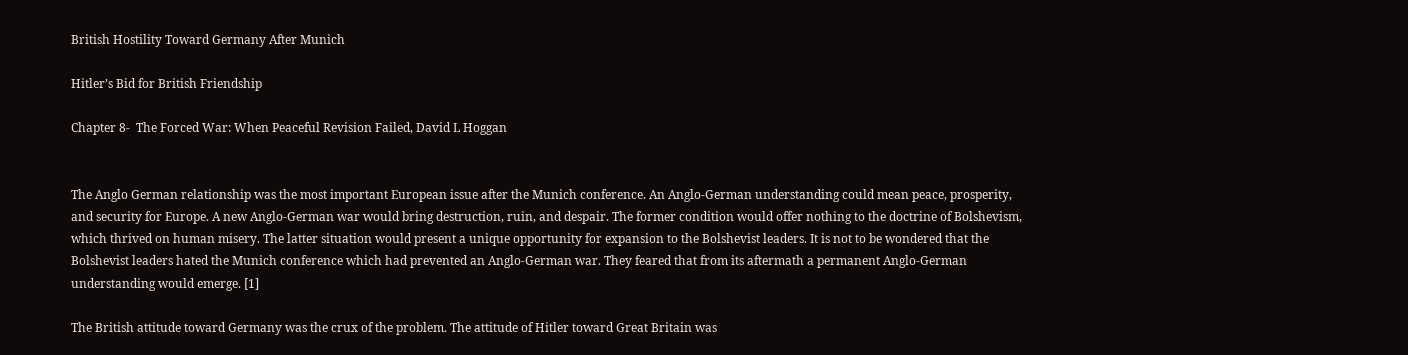British Hostility Toward Germany After Munich

Hitler’s Bid for British Friendship

Chapter 8-  The Forced War: When Peaceful Revision Failed, David L Hoggan


The Anglo German relationship was the most important European issue after the Munich conference. An Anglo-German understanding could mean peace, prosperity, and security for Europe. A new Anglo-German war would bring destruction, ruin, and despair. The former condition would offer nothing to the doctrine of Bolshevism, which thrived on human misery. The latter situation would present a unique opportunity for expansion to the Bolshevist leaders. It is not to be wondered that the Bolshevist leaders hated the Munich conference which had prevented an Anglo-German war. They feared that from its aftermath a permanent Anglo-German understanding would emerge. [1]

The British attitude toward Germany was the crux of the problem. The attitude of Hitler toward Great Britain was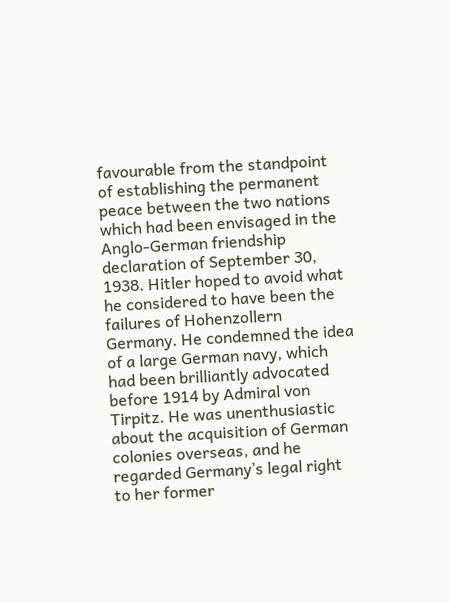favourable from the standpoint of establishing the permanent peace between the two nations which had been envisaged in the Anglo-German friendship declaration of September 30, 1938. Hitler hoped to avoid what he considered to have been the failures of Hohenzollern Germany. He condemned the idea of a large German navy, which had been brilliantly advocated before 1914 by Admiral von Tirpitz. He was unenthusiastic about the acquisition of German colonies overseas, and he regarded Germany’s legal right to her former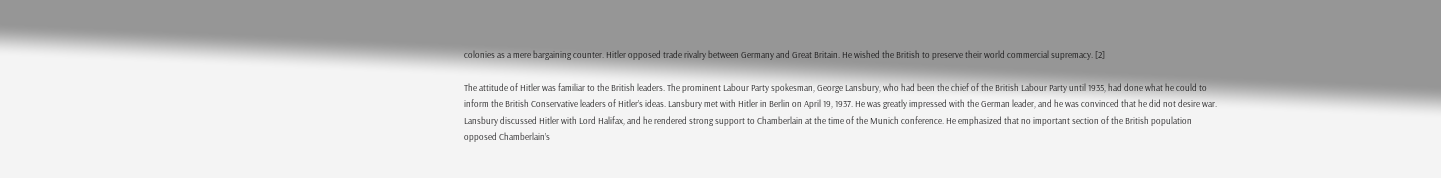colonies as a mere bargaining counter. Hitler opposed trade rivalry between Germany and Great Britain. He wished the British to preserve their world commercial supremacy. [2]

The attitude of Hitler was familiar to the British leaders. The prominent Labour Party spokesman, George Lansbury, who had been the chief of the British Labour Party until 1935, had done what he could to inform the British Conservative leaders of Hitler’s ideas. Lansbury met with Hitler in Berlin on April 19, 1937. He was greatly impressed with the German leader, and he was convinced that he did not desire war. Lansbury discussed Hitler with Lord Halifax, and he rendered strong support to Chamberlain at the time of the Munich conference. He emphasized that no important section of the British population opposed Chamberlain’s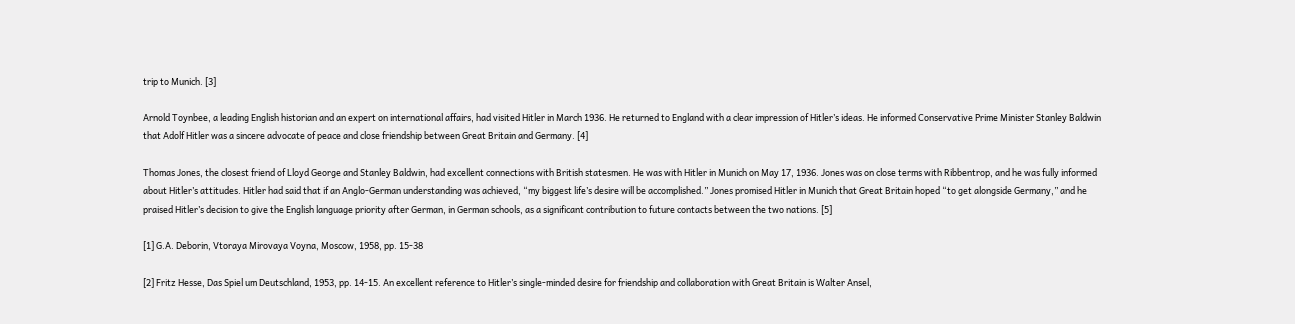trip to Munich. [3]

Arnold Toynbee, a leading English historian and an expert on international affairs, had visited Hitler in March 1936. He returned to England with a clear impression of Hitler’s ideas. He informed Conservative Prime Minister Stanley Baldwin that Adolf Hitler was a sincere advocate of peace and close friendship between Great Britain and Germany. [4]

Thomas Jones, the closest friend of Lloyd George and Stanley Baldwin, had excellent connections with British statesmen. He was with Hitler in Munich on May 17, 1936. Jones was on close terms with Ribbentrop, and he was fully informed about Hitler’s attitudes. Hitler had said that if an Anglo-German understanding was achieved, “my biggest life’s desire will be accomplished.” Jones promised Hitler in Munich that Great Britain hoped “to get alongside Germany,” and he praised Hitler’s decision to give the English language priority after German, in German schools, as a significant contribution to future contacts between the two nations. [5]

[1] G.A. Deborin, Vtoraya Mirovaya Voyna, Moscow, 1958, pp. 15-38

[2] Fritz Hesse, Das Spiel um Deutschland, 1953, pp. 14-15. An excellent reference to Hitler’s single-minded desire for friendship and collaboration with Great Britain is Walter Ansel,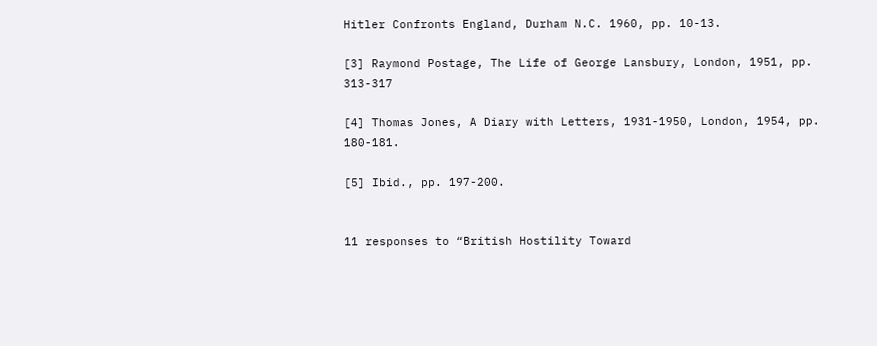Hitler Confronts England, Durham N.C. 1960, pp. 10-13.

[3] Raymond Postage, The Life of George Lansbury, London, 1951, pp. 313-317

[4] Thomas Jones, A Diary with Letters, 1931-1950, London, 1954, pp. 180-181.

[5] Ibid., pp. 197-200.


11 responses to “British Hostility Toward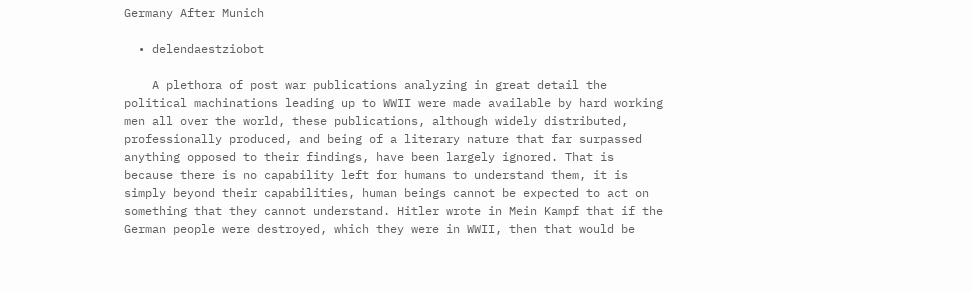Germany After Munich

  • delendaestziobot

    A plethora of post war publications analyzing in great detail the political machinations leading up to WWII were made available by hard working men all over the world, these publications, although widely distributed, professionally produced, and being of a literary nature that far surpassed anything opposed to their findings, have been largely ignored. That is because there is no capability left for humans to understand them, it is simply beyond their capabilities, human beings cannot be expected to act on something that they cannot understand. Hitler wrote in Mein Kampf that if the German people were destroyed, which they were in WWII, then that would be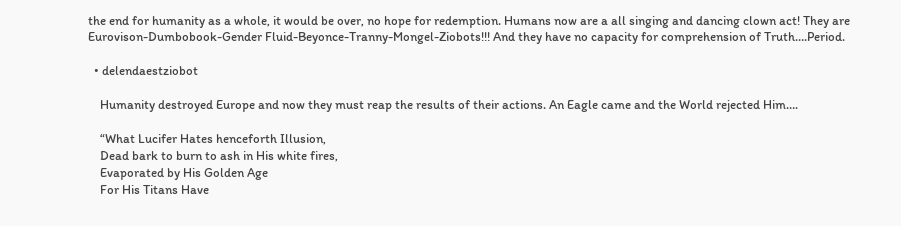the end for humanity as a whole, it would be over, no hope for redemption. Humans now are a all singing and dancing clown act! They are Eurovison-Dumbobook-Gender Fluid-Beyonce-Tranny-Mongel-Ziobots!!! And they have no capacity for comprehension of Truth….Period.

  • delendaestziobot

    Humanity destroyed Europe and now they must reap the results of their actions. An Eagle came and the World rejected Him….

    “What Lucifer Hates henceforth Illusion,
    Dead bark to burn to ash in His white fires,
    Evaporated by His Golden Age
    For His Titans Have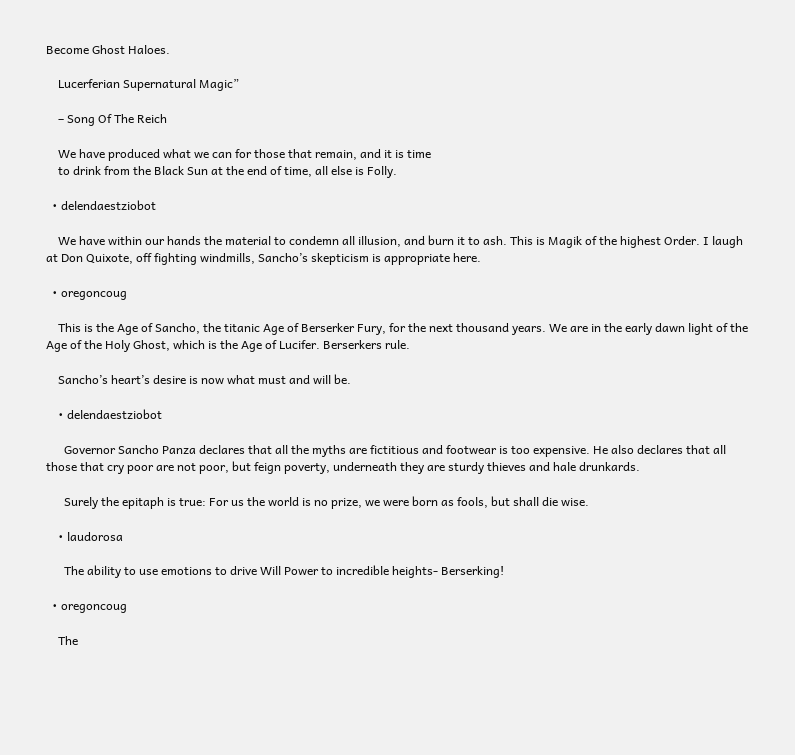Become Ghost Haloes.

    Lucerferian Supernatural Magic”

    – Song Of The Reich

    We have produced what we can for those that remain, and it is time
    to drink from the Black Sun at the end of time, all else is Folly.

  • delendaestziobot

    We have within our hands the material to condemn all illusion, and burn it to ash. This is Magik of the highest Order. I laugh at Don Quixote, off fighting windmills, Sancho’s skepticism is appropriate here.

  • oregoncoug

    This is the Age of Sancho, the titanic Age of Berserker Fury, for the next thousand years. We are in the early dawn light of the Age of the Holy Ghost, which is the Age of Lucifer. Berserkers rule.

    Sancho’s heart’s desire is now what must and will be.

    • delendaestziobot

      Governor Sancho Panza declares that all the myths are fictitious and footwear is too expensive. He also declares that all those that cry poor are not poor, but feign poverty, underneath they are sturdy thieves and hale drunkards.

      Surely the epitaph is true: For us the world is no prize, we were born as fools, but shall die wise.

    • laudorosa

      The ability to use emotions to drive Will Power to incredible heights- Berserking!

  • oregoncoug

    The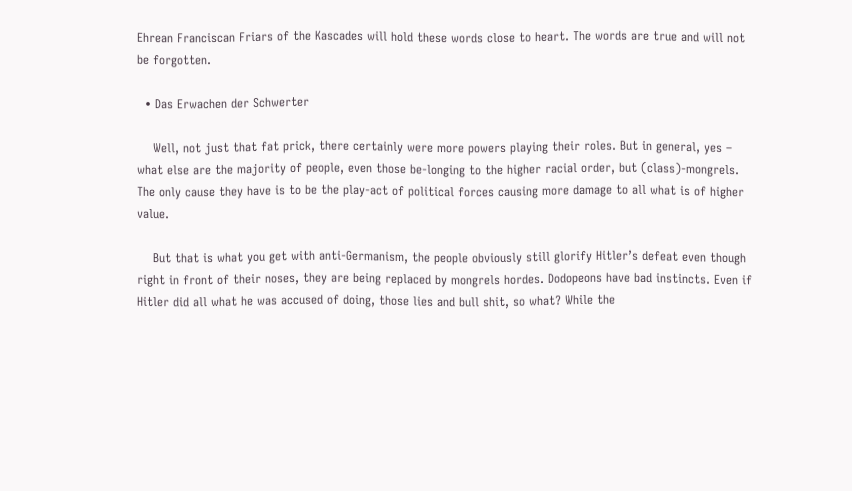Ehrean Franciscan Friars of the Kascades will hold these words close to heart. The words are true and will not be forgotten.

  • Das Erwachen der Schwerter

    Well, not just that fat prick, there certainly were more powers playing their roles. But in general, yes – what else are the majority of people, even those be-longing to the higher racial order, but (class)-mongrels. The only cause they have is to be the play-act of political forces causing more damage to all what is of higher value.

    But that is what you get with anti-Germanism, the people obviously still glorify Hitler’s defeat even though right in front of their noses, they are being replaced by mongrels hordes. Dodopeons have bad instincts. Even if Hitler did all what he was accused of doing, those lies and bull shit, so what? While the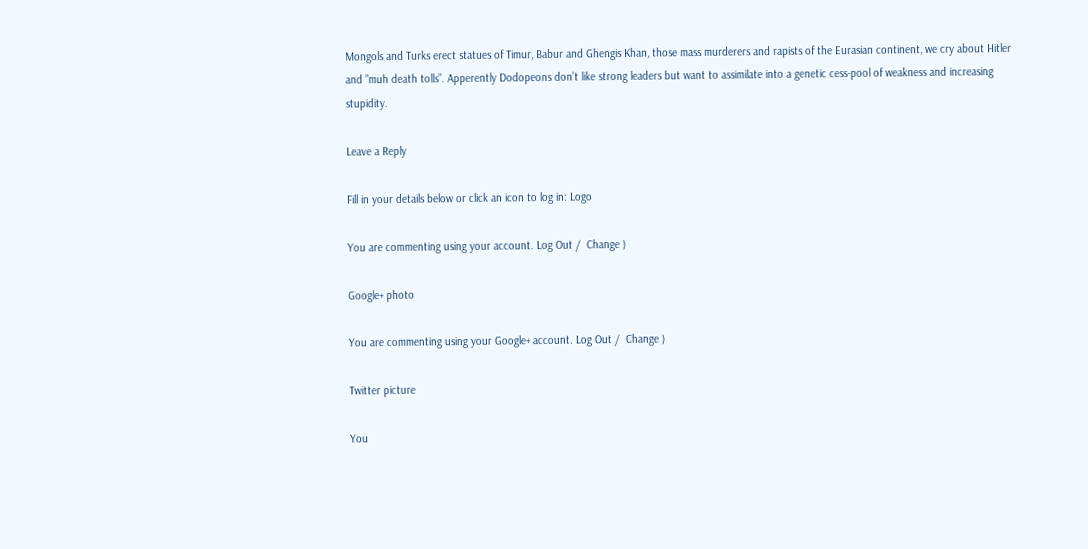Mongols and Turks erect statues of Timur, Babur and Ghengis Khan, those mass murderers and rapists of the Eurasian continent, we cry about Hitler and ”muh death tolls”. Apperently Dodopeons don’t like strong leaders but want to assimilate into a genetic cess-pool of weakness and increasing stupidity.

Leave a Reply

Fill in your details below or click an icon to log in: Logo

You are commenting using your account. Log Out /  Change )

Google+ photo

You are commenting using your Google+ account. Log Out /  Change )

Twitter picture

You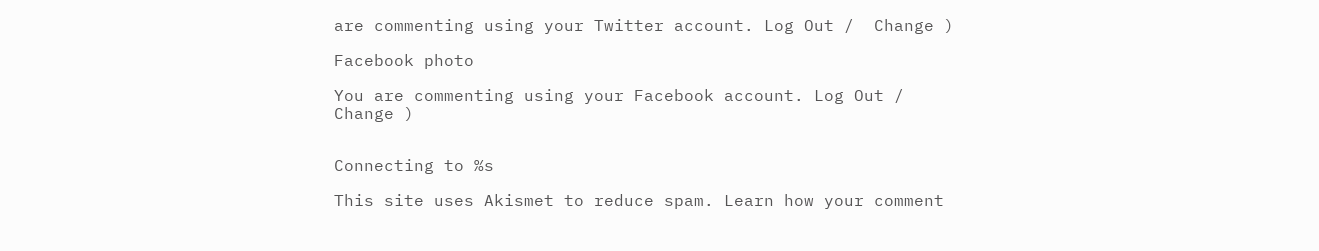are commenting using your Twitter account. Log Out /  Change )

Facebook photo

You are commenting using your Facebook account. Log Out /  Change )


Connecting to %s

This site uses Akismet to reduce spam. Learn how your comment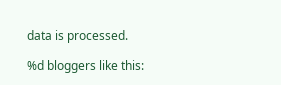data is processed.

%d bloggers like this: